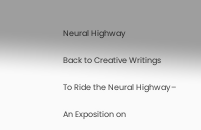Neural Highway

Back to Creative Writings

To Ride the Neural Highway–

An Exposition on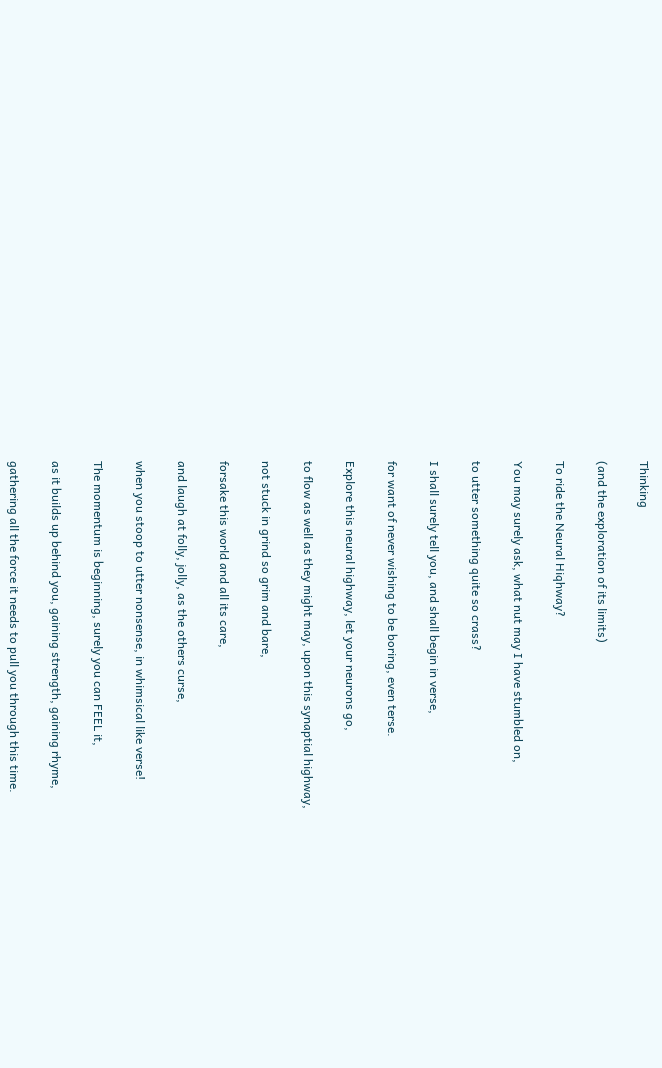Thinking

(and the exploration of its limits)

To ride the Neural Hiqhway?

You may surely ask, what nut may I have stumbled on,

to utter something quite so crass?

I shall surely tell you, and shall begin in verse,

for want of never wishing to be boring, even terse.

Explore this neural highway, let your neurons go,

to flow as well as they might may, upon this synaptial highway,

not stuck in grind so grim and bare,

forsake this world and all its care,

and laugh at folly, jolly, as the others curse,

when you stoop to utter nonsense, in whimsical like verse!

The momentum is beginning, surely you can FEEL it,

as it builds up behind you, gaining strength, gaining rhyme,

gathering all the force it needs to pull you through this time.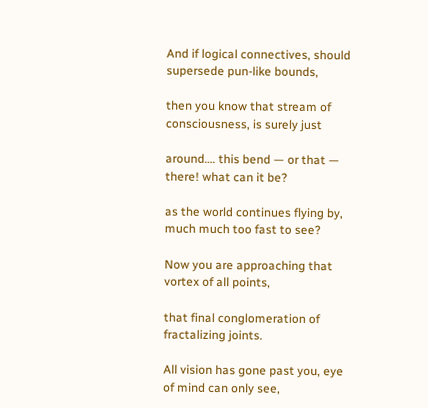And if logical connectives, should supersede pun-like bounds,

then you know that stream of consciousness, is surely just

around…. this bend — or that — there! what can it be?

as the world continues flying by, much much too fast to see?

Now you are approaching that vortex of all points,

that final conglomeration of fractalizing joints.

All vision has gone past you, eye of mind can only see,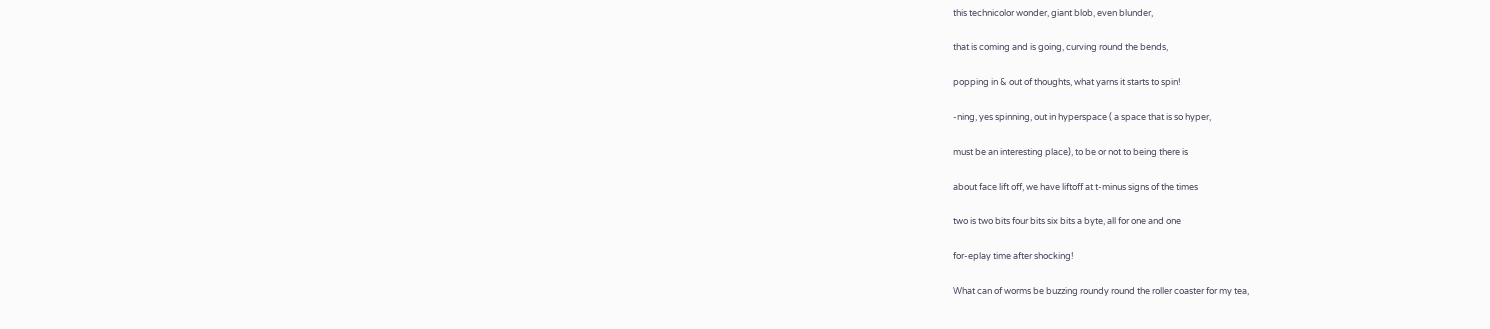this technicolor wonder, giant blob, even blunder,

that is coming and is going, curving round the bends,

popping in & out of thoughts, what yarns it starts to spin!

-ning, yes spinning, out in hyperspace ( a space that is so hyper,

must be an interesting place), to be or not to being there is

about face lift off, we have liftoff at t-minus signs of the times

two is two bits four bits six bits a byte, all for one and one

for-eplay time after shocking!

What can of worms be buzzing roundy round the roller coaster for my tea,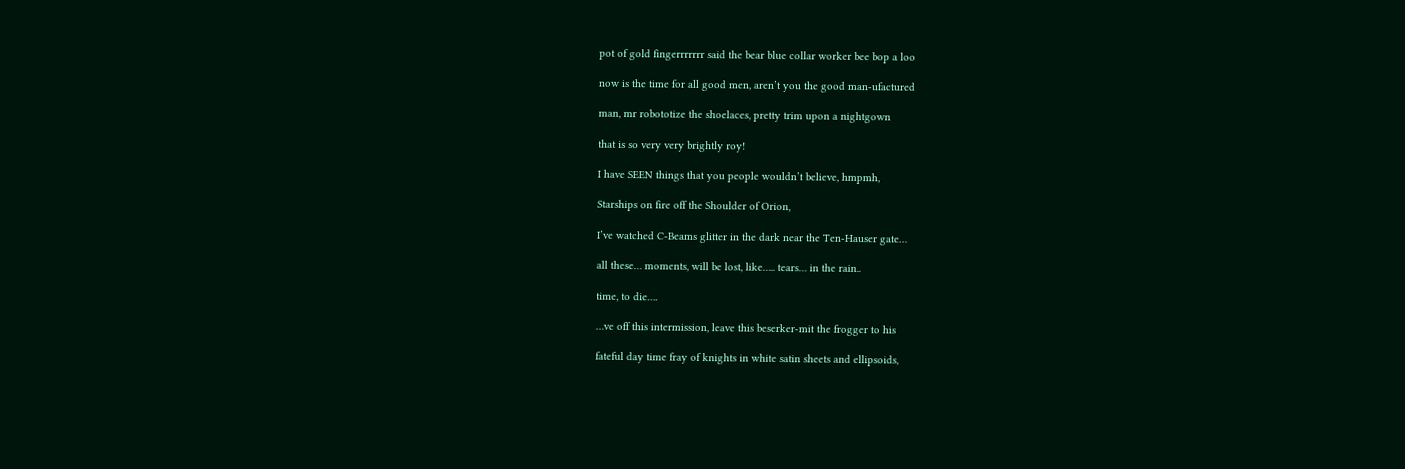pot of gold fingerrrrrrr said the bear blue collar worker bee bop a loo

now is the time for all good men, aren’t you the good man-ufactured

man, mr robototize the shoelaces, pretty trim upon a nightgown

that is so very very brightly roy!

I have SEEN things that you people wouldn’t believe, hmpmh,

Starships on fire off the Shoulder of Orion,

I’ve watched C-Beams glitter in the dark near the Ten-Hauser gate…

all these… moments, will be lost, like….. tears… in the rain..

time, to die….

…ve off this intermission, leave this beserker-mit the frogger to his

fateful day time fray of knights in white satin sheets and ellipsoids,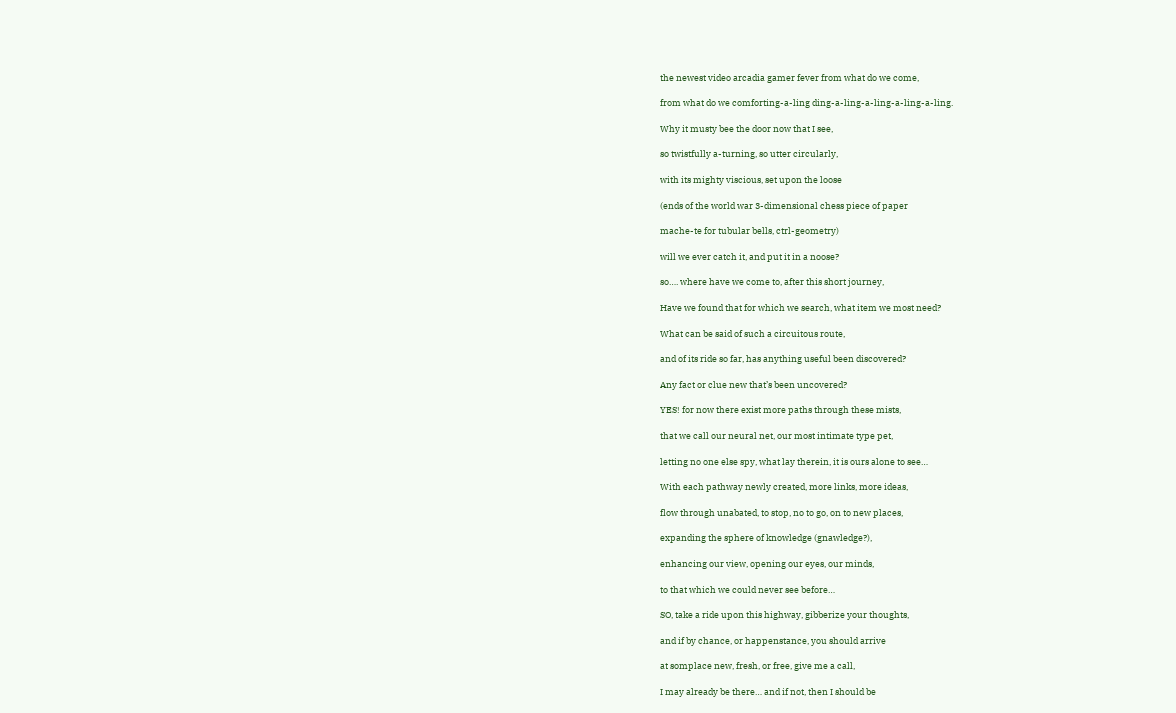the newest video arcadia gamer fever from what do we come,

from what do we comforting-a-ling ding-a-ling-a-ling-a-ling-a-ling.

Why it musty bee the door now that I see,

so twistfully a-turning, so utter circularly,

with its mighty viscious, set upon the loose

(ends of the world war 3-dimensional chess piece of paper

mache-te for tubular bells, ctrl-geometry)

will we ever catch it, and put it in a noose?

so…. where have we come to, after this short journey,

Have we found that for which we search, what item we most need?

What can be said of such a circuitous route,

and of its ride so far, has anything useful been discovered?

Any fact or clue new that’s been uncovered?

YES! for now there exist more paths through these mists,

that we call our neural net, our most intimate type pet,

letting no one else spy, what lay therein, it is ours alone to see…

With each pathway newly created, more links, more ideas,

flow through unabated, to stop, no to go, on to new places,

expanding the sphere of knowledge (gnawledge?),

enhancing our view, opening our eyes, our minds,

to that which we could never see before…

SO, take a ride upon this highway, gibberize your thoughts,

and if by chance, or happenstance, you should arrive

at somplace new, fresh, or free, give me a call,

I may already be there… and if not, then I should be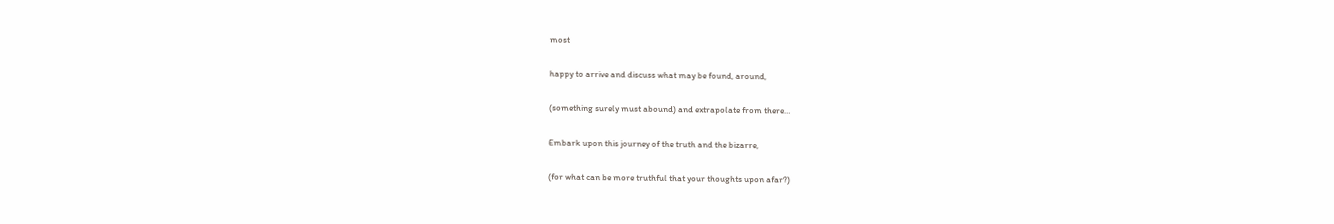most

happy to arrive and discuss what may be found, around,

(something surely must abound) and extrapolate from there…

Embark upon this journey of the truth and the bizarre,

(for what can be more truthful that your thoughts upon afar?)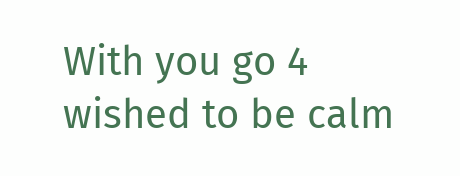With you go 4 wished to be calm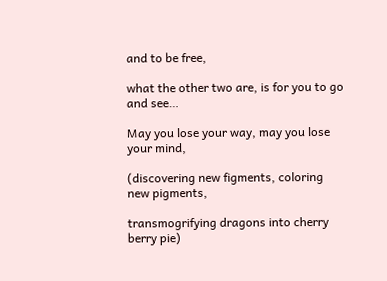and to be free,

what the other two are, is for you to go and see…

May you lose your way, may you lose your mind,

(discovering new figments, coloring new pigments,

transmogrifying dragons into cherry berry pie)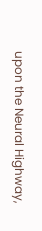upon the Neural Highway,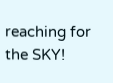reaching for the SKY!